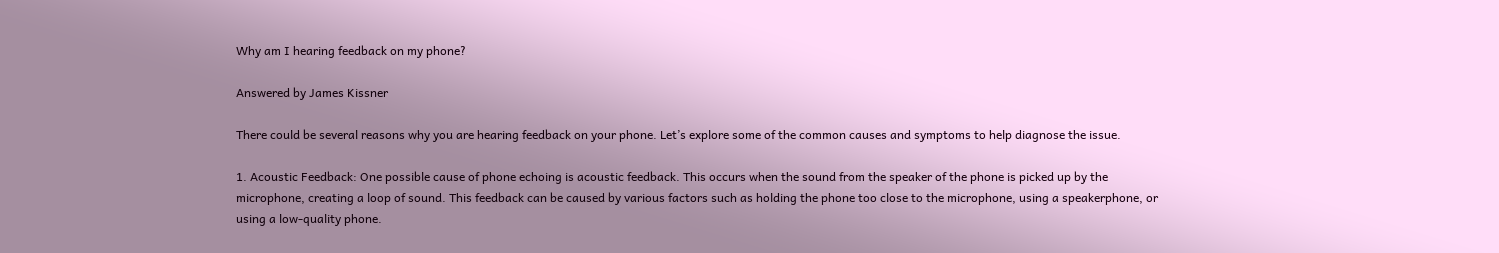Why am I hearing feedback on my phone?

Answered by James Kissner

There could be several reasons why you are hearing feedback on your phone. Let’s explore some of the common causes and symptoms to help diagnose the issue.

1. Acoustic Feedback: One possible cause of phone echoing is acoustic feedback. This occurs when the sound from the speaker of the phone is picked up by the microphone, creating a loop of sound. This feedback can be caused by various factors such as holding the phone too close to the microphone, using a speakerphone, or using a low-quality phone.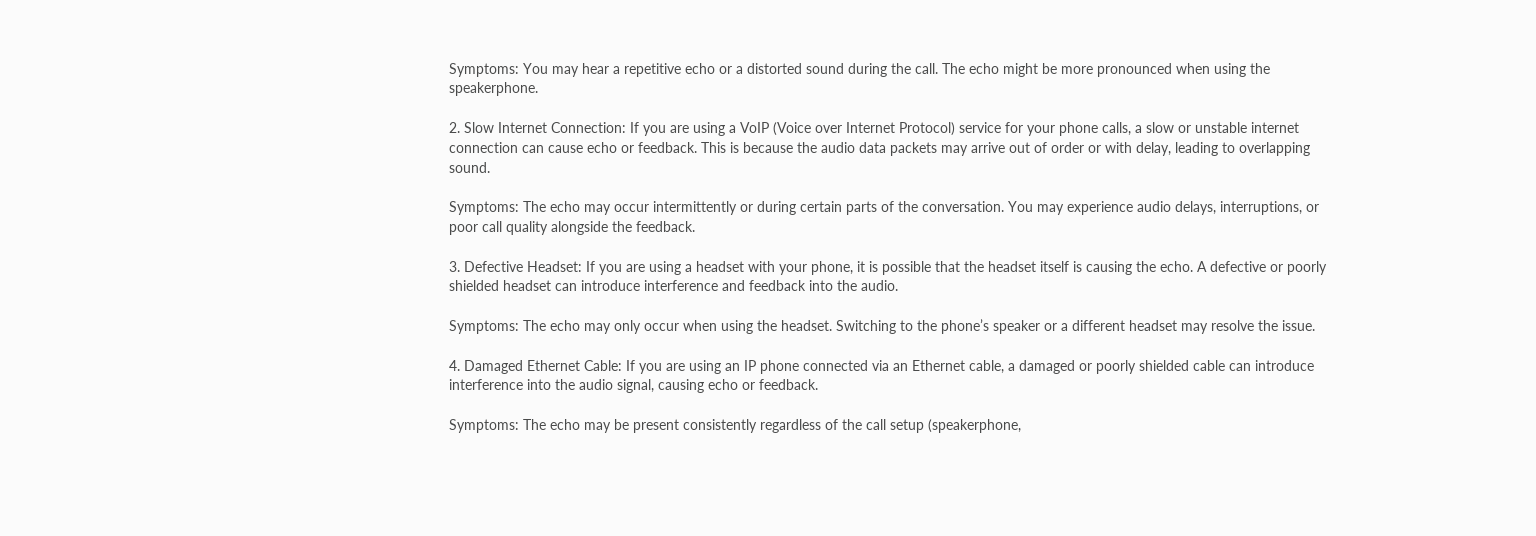Symptoms: You may hear a repetitive echo or a distorted sound during the call. The echo might be more pronounced when using the speakerphone.

2. Slow Internet Connection: If you are using a VoIP (Voice over Internet Protocol) service for your phone calls, a slow or unstable internet connection can cause echo or feedback. This is because the audio data packets may arrive out of order or with delay, leading to overlapping sound.

Symptoms: The echo may occur intermittently or during certain parts of the conversation. You may experience audio delays, interruptions, or poor call quality alongside the feedback.

3. Defective Headset: If you are using a headset with your phone, it is possible that the headset itself is causing the echo. A defective or poorly shielded headset can introduce interference and feedback into the audio.

Symptoms: The echo may only occur when using the headset. Switching to the phone’s speaker or a different headset may resolve the issue.

4. Damaged Ethernet Cable: If you are using an IP phone connected via an Ethernet cable, a damaged or poorly shielded cable can introduce interference into the audio signal, causing echo or feedback.

Symptoms: The echo may be present consistently regardless of the call setup (speakerphone,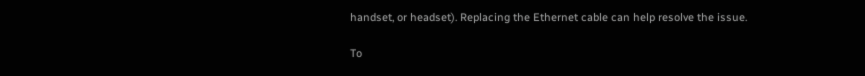handset, or headset). Replacing the Ethernet cable can help resolve the issue.

To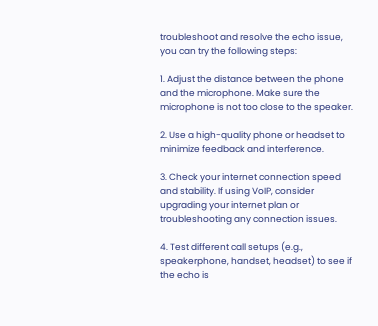troubleshoot and resolve the echo issue, you can try the following steps:

1. Adjust the distance between the phone and the microphone. Make sure the microphone is not too close to the speaker.

2. Use a high-quality phone or headset to minimize feedback and interference.

3. Check your internet connection speed and stability. If using VoIP, consider upgrading your internet plan or troubleshooting any connection issues.

4. Test different call setups (e.g., speakerphone, handset, headset) to see if the echo is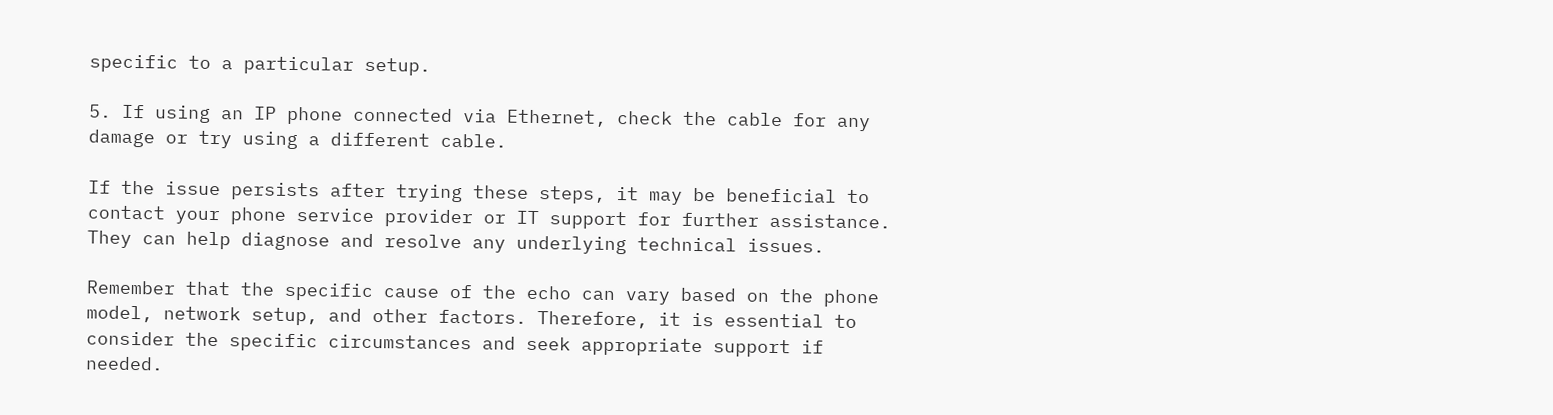specific to a particular setup.

5. If using an IP phone connected via Ethernet, check the cable for any damage or try using a different cable.

If the issue persists after trying these steps, it may be beneficial to contact your phone service provider or IT support for further assistance. They can help diagnose and resolve any underlying technical issues.

Remember that the specific cause of the echo can vary based on the phone model, network setup, and other factors. Therefore, it is essential to consider the specific circumstances and seek appropriate support if needed.